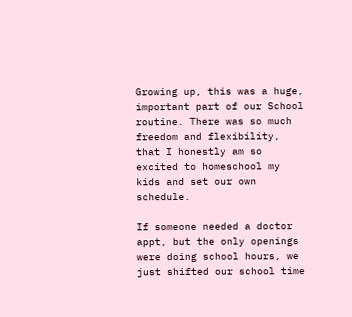Growing up, this was a huge, important part of our School routine. There was so much freedom and flexibility, that I honestly am so excited to homeschool my kids and set our own schedule.

If someone needed a doctor appt, but the only openings were doing school hours, we just shifted our school time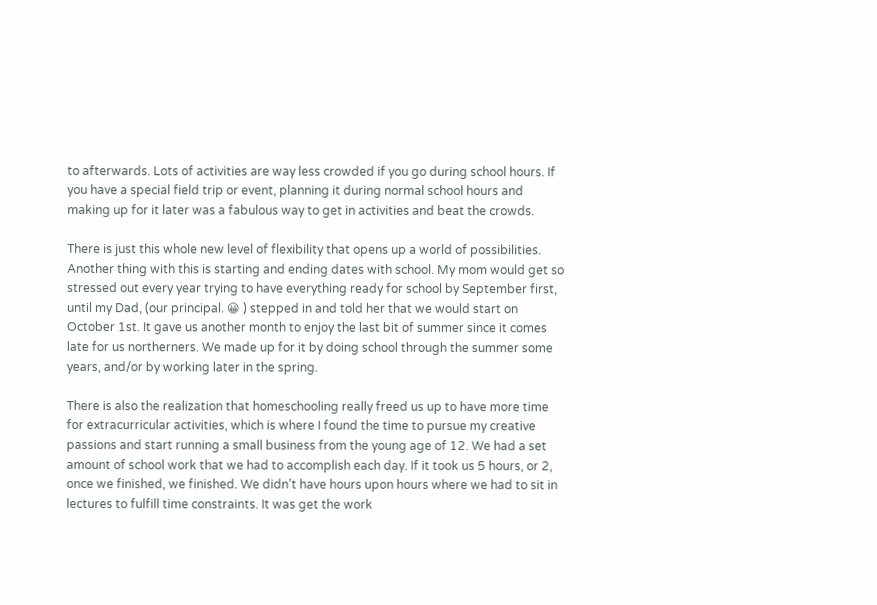to afterwards. Lots of activities are way less crowded if you go during school hours. If you have a special field trip or event, planning it during normal school hours and making up for it later was a fabulous way to get in activities and beat the crowds.

There is just this whole new level of flexibility that opens up a world of possibilities. Another thing with this is starting and ending dates with school. My mom would get so stressed out every year trying to have everything ready for school by September first, until my Dad, (our principal. 😀 ) stepped in and told her that we would start on October 1st. It gave us another month to enjoy the last bit of summer since it comes late for us northerners. We made up for it by doing school through the summer some years, and/or by working later in the spring.

There is also the realization that homeschooling really freed us up to have more time for extracurricular activities, which is where I found the time to pursue my creative passions and start running a small business from the young age of 12. We had a set amount of school work that we had to accomplish each day. If it took us 5 hours, or 2, once we finished, we finished. We didn’t have hours upon hours where we had to sit in lectures to fulfill time constraints. It was get the work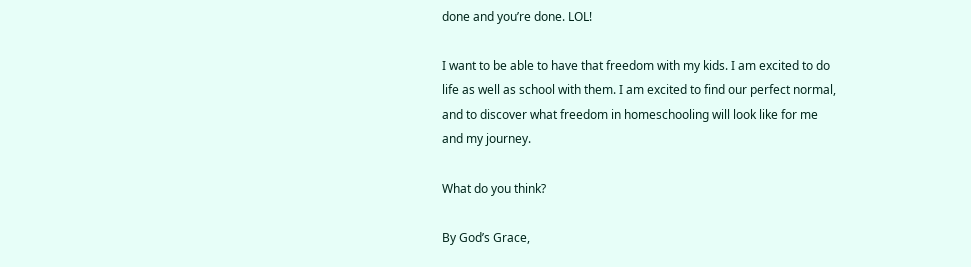done and you’re done. LOL!

I want to be able to have that freedom with my kids. I am excited to do life as well as school with them. I am excited to find our perfect normal, and to discover what freedom in homeschooling will look like for me and my journey.

What do you think?

By God’s Grace,